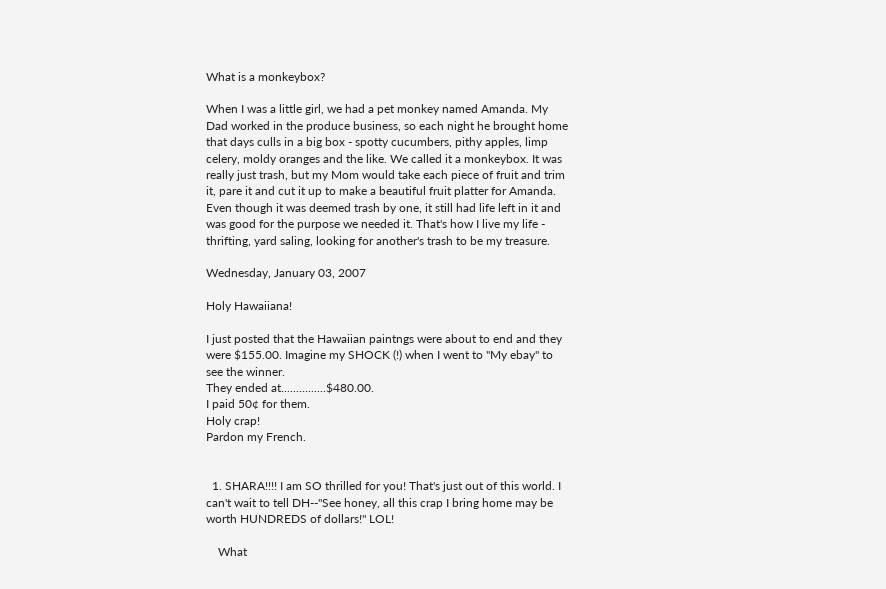What is a monkeybox?

When I was a little girl, we had a pet monkey named Amanda. My Dad worked in the produce business, so each night he brought home that days culls in a big box - spotty cucumbers, pithy apples, limp celery, moldy oranges and the like. We called it a monkeybox. It was really just trash, but my Mom would take each piece of fruit and trim it, pare it and cut it up to make a beautiful fruit platter for Amanda. Even though it was deemed trash by one, it still had life left in it and was good for the purpose we needed it. That's how I live my life - thrifting, yard saling, looking for another's trash to be my treasure.

Wednesday, January 03, 2007

Holy Hawaiiana!

I just posted that the Hawaiian paintngs were about to end and they were $155.00. Imagine my SHOCK (!) when I went to "My ebay" to see the winner.
They ended at...............$480.00.
I paid 50¢ for them.
Holy crap!
Pardon my French.


  1. SHARA!!!! I am SO thrilled for you! That's just out of this world. I can't wait to tell DH--"See honey, all this crap I bring home may be worth HUNDREDS of dollars!" LOL!

    What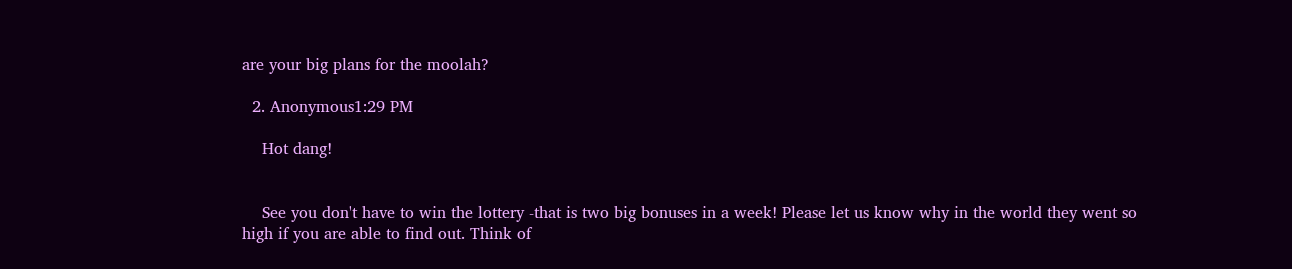are your big plans for the moolah?

  2. Anonymous1:29 PM

    Hot dang!


    See you don't have to win the lottery -that is two big bonuses in a week! Please let us know why in the world they went so high if you are able to find out. Think of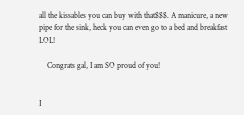all the kissables you can buy with that$$$. A manicure, a new pipe for the sink, heck you can even go to a bed and breakfast LOL!

    Congrats gal, I am SO proud of you!


I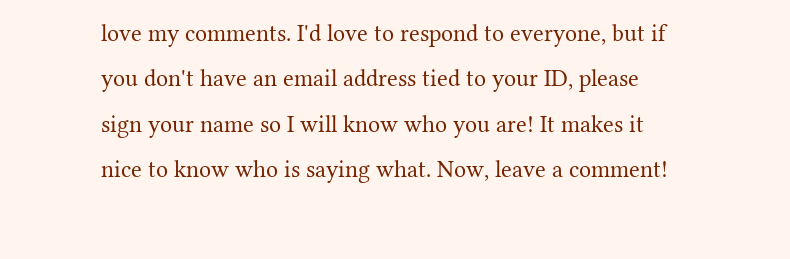love my comments. I'd love to respond to everyone, but if you don't have an email address tied to your ID, please sign your name so I will know who you are! It makes it nice to know who is saying what. Now, leave a comment!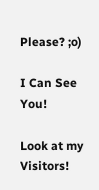Please? ;o)

I Can See You!

Look at my Visitors!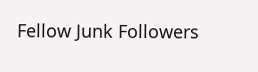Fellow Junk Followers